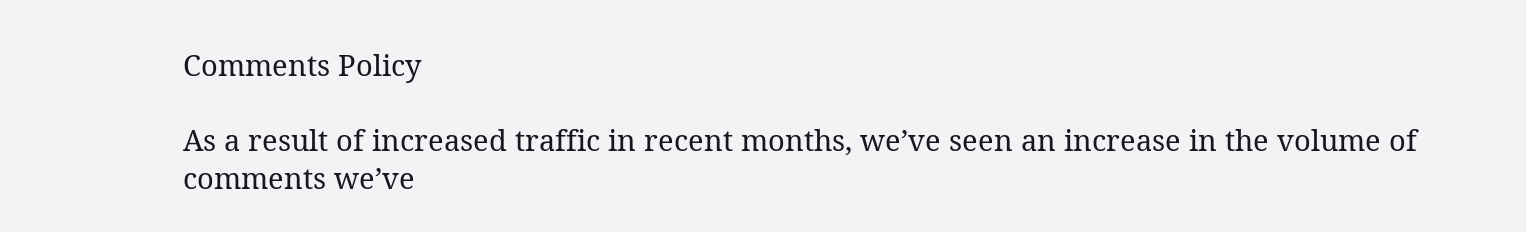Comments Policy

As a result of increased traffic in recent months, we’ve seen an increase in the volume of comments we’ve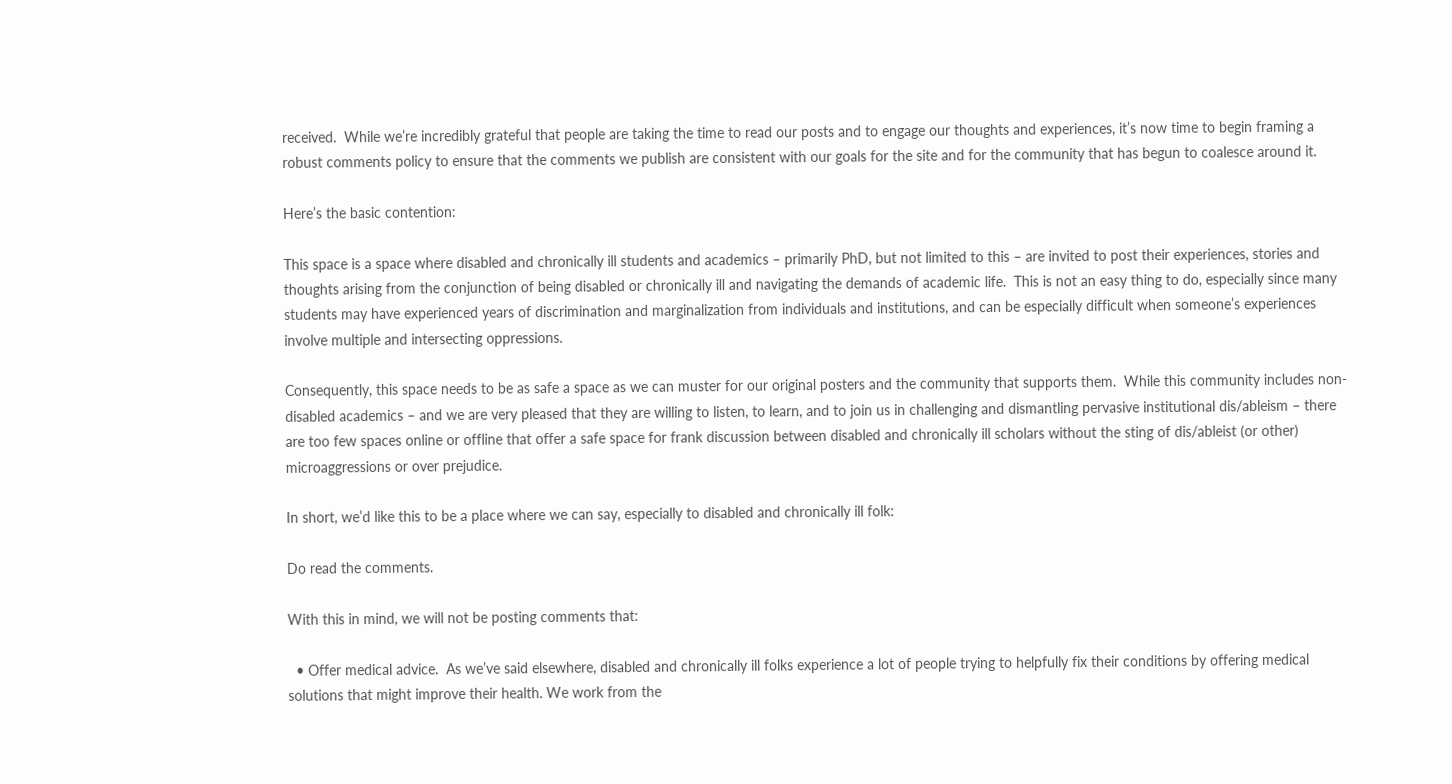received.  While we’re incredibly grateful that people are taking the time to read our posts and to engage our thoughts and experiences, it’s now time to begin framing a robust comments policy to ensure that the comments we publish are consistent with our goals for the site and for the community that has begun to coalesce around it.

Here’s the basic contention:

This space is a space where disabled and chronically ill students and academics – primarily PhD, but not limited to this – are invited to post their experiences, stories and thoughts arising from the conjunction of being disabled or chronically ill and navigating the demands of academic life.  This is not an easy thing to do, especially since many students may have experienced years of discrimination and marginalization from individuals and institutions, and can be especially difficult when someone’s experiences involve multiple and intersecting oppressions.

Consequently, this space needs to be as safe a space as we can muster for our original posters and the community that supports them.  While this community includes non-disabled academics – and we are very pleased that they are willing to listen, to learn, and to join us in challenging and dismantling pervasive institutional dis/ableism – there are too few spaces online or offline that offer a safe space for frank discussion between disabled and chronically ill scholars without the sting of dis/ableist (or other) microaggressions or over prejudice.

In short, we’d like this to be a place where we can say, especially to disabled and chronically ill folk:

Do read the comments.

With this in mind, we will not be posting comments that:

  • Offer medical advice.  As we’ve said elsewhere, disabled and chronically ill folks experience a lot of people trying to helpfully fix their conditions by offering medical solutions that might improve their health. We work from the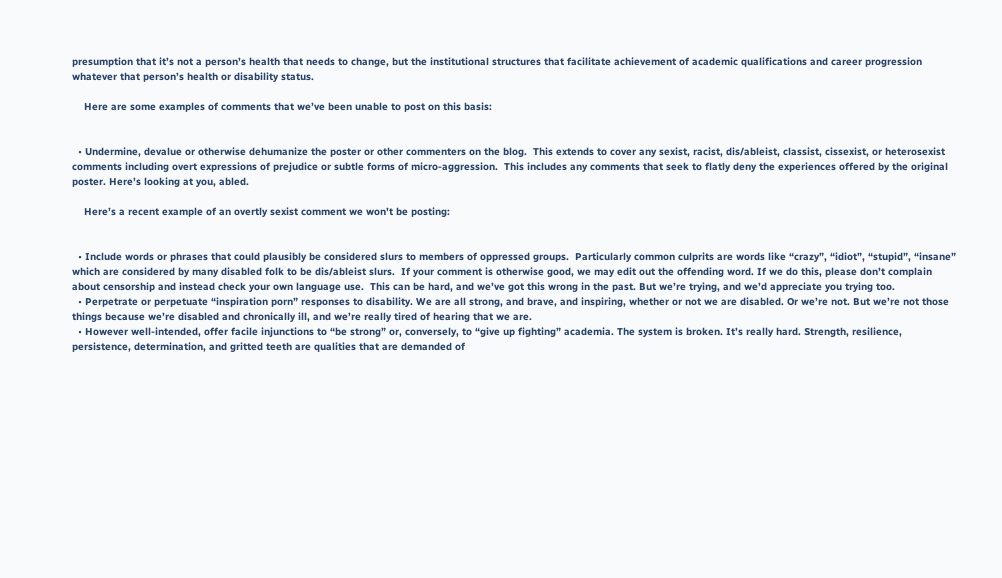presumption that it’s not a person’s health that needs to change, but the institutional structures that facilitate achievement of academic qualifications and career progression whatever that person’s health or disability status.

    Here are some examples of comments that we’ve been unable to post on this basis:


  • Undermine, devalue or otherwise dehumanize the poster or other commenters on the blog.  This extends to cover any sexist, racist, dis/ableist, classist, cissexist, or heterosexist comments including overt expressions of prejudice or subtle forms of micro-aggression.  This includes any comments that seek to flatly deny the experiences offered by the original poster. Here’s looking at you, abled.

    Here’s a recent example of an overtly sexist comment we won’t be posting:


  • Include words or phrases that could plausibly be considered slurs to members of oppressed groups.  Particularly common culprits are words like “crazy”, “idiot”, “stupid”, “insane” which are considered by many disabled folk to be dis/ableist slurs.  If your comment is otherwise good, we may edit out the offending word. If we do this, please don’t complain about censorship and instead check your own language use.  This can be hard, and we’ve got this wrong in the past. But we’re trying, and we’d appreciate you trying too.
  • Perpetrate or perpetuate “inspiration porn” responses to disability. We are all strong, and brave, and inspiring, whether or not we are disabled. Or we’re not. But we’re not those things because we’re disabled and chronically ill, and we’re really tired of hearing that we are.
  • However well-intended, offer facile injunctions to “be strong” or, conversely, to “give up fighting” academia. The system is broken. It’s really hard. Strength, resilience, persistence, determination, and gritted teeth are qualities that are demanded of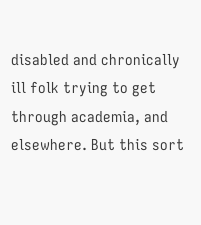disabled and chronically ill folk trying to get through academia, and elsewhere. But this sort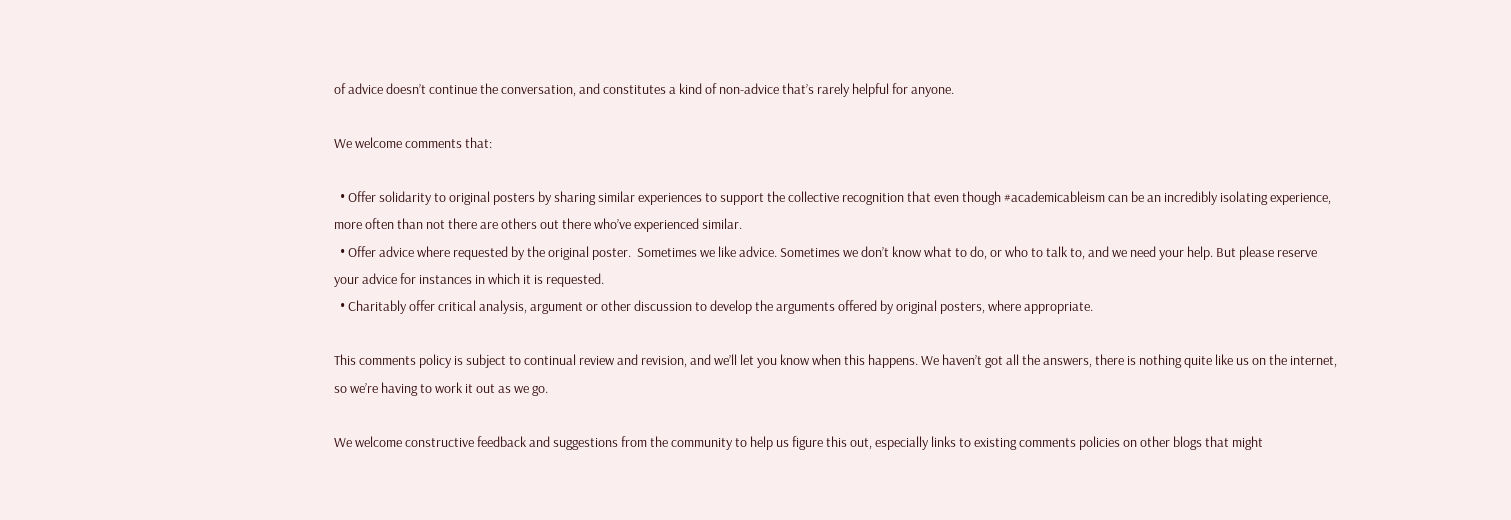of advice doesn’t continue the conversation, and constitutes a kind of non-advice that’s rarely helpful for anyone.

We welcome comments that:

  • Offer solidarity to original posters by sharing similar experiences to support the collective recognition that even though #academicableism can be an incredibly isolating experience, more often than not there are others out there who’ve experienced similar.
  • Offer advice where requested by the original poster.  Sometimes we like advice. Sometimes we don’t know what to do, or who to talk to, and we need your help. But please reserve your advice for instances in which it is requested.
  • Charitably offer critical analysis, argument or other discussion to develop the arguments offered by original posters, where appropriate.

This comments policy is subject to continual review and revision, and we’ll let you know when this happens. We haven’t got all the answers, there is nothing quite like us on the internet, so we’re having to work it out as we go.

We welcome constructive feedback and suggestions from the community to help us figure this out, especially links to existing comments policies on other blogs that might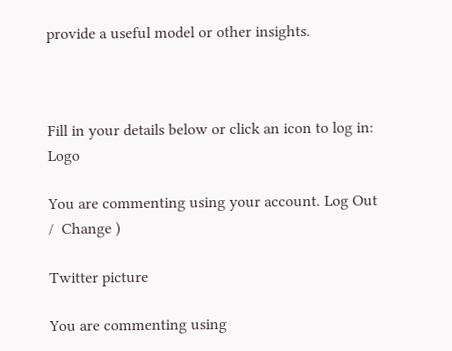provide a useful model or other insights.



Fill in your details below or click an icon to log in: Logo

You are commenting using your account. Log Out /  Change )

Twitter picture

You are commenting using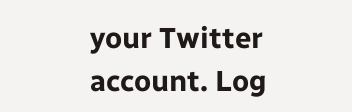your Twitter account. Log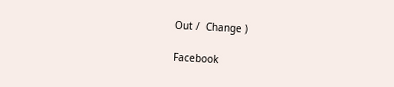Out /  Change )

Facebook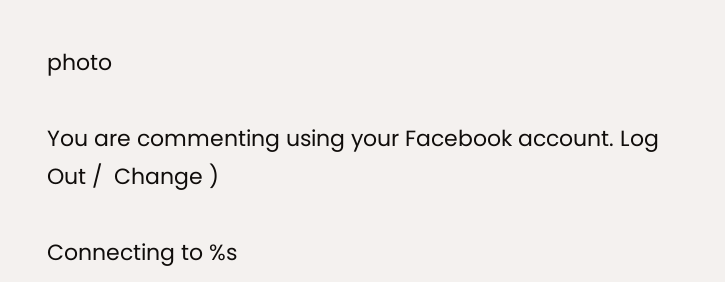photo

You are commenting using your Facebook account. Log Out /  Change )

Connecting to %s